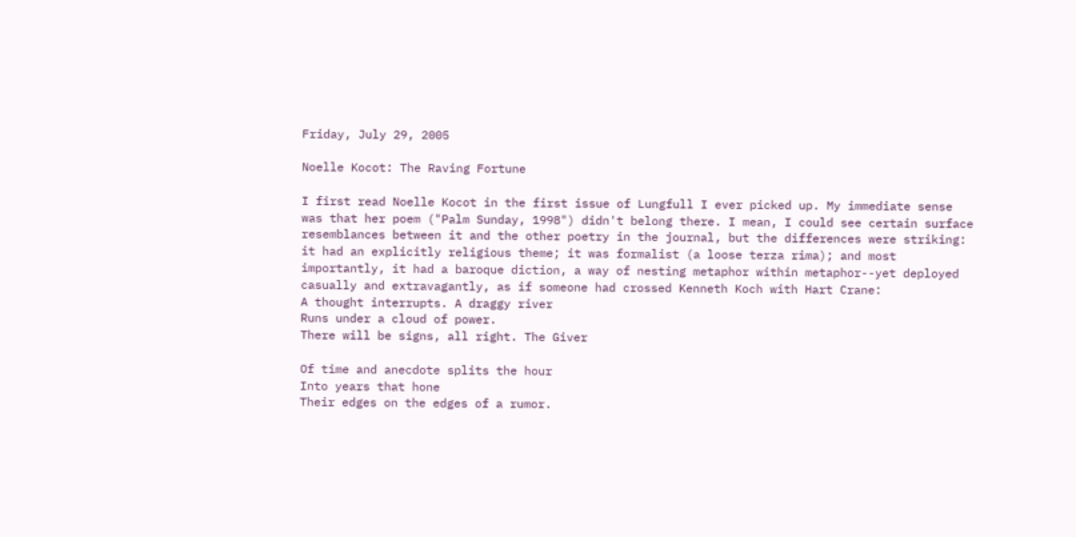Friday, July 29, 2005

Noelle Kocot: The Raving Fortune

I first read Noelle Kocot in the first issue of Lungfull I ever picked up. My immediate sense was that her poem ("Palm Sunday, 1998") didn't belong there. I mean, I could see certain surface resemblances between it and the other poetry in the journal, but the differences were striking: it had an explicitly religious theme; it was formalist (a loose terza rima); and most importantly, it had a baroque diction, a way of nesting metaphor within metaphor--yet deployed casually and extravagantly, as if someone had crossed Kenneth Koch with Hart Crane:
A thought interrupts. A draggy river
Runs under a cloud of power.
There will be signs, all right. The Giver

Of time and anecdote splits the hour
Into years that hone
Their edges on the edges of a rumor.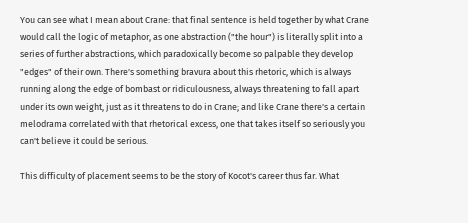You can see what I mean about Crane: that final sentence is held together by what Crane would call the logic of metaphor, as one abstraction ("the hour") is literally split into a series of further abstractions, which paradoxically become so palpable they develop "edges" of their own. There's something bravura about this rhetoric, which is always running along the edge of bombast or ridiculousness, always threatening to fall apart under its own weight, just as it threatens to do in Crane; and like Crane there's a certain melodrama correlated with that rhetorical excess, one that takes itself so seriously you can't believe it could be serious.

This difficulty of placement seems to be the story of Kocot's career thus far. What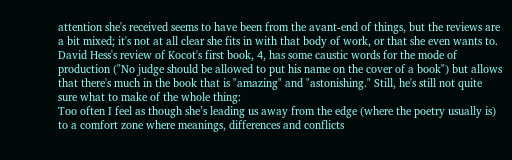attention she's received seems to have been from the avant-end of things, but the reviews are a bit mixed; it's not at all clear she fits in with that body of work, or that she even wants to. David Hess's review of Kocot's first book, 4, has some caustic words for the mode of production ("No judge should be allowed to put his name on the cover of a book") but allows that there's much in the book that is "amazing" and "astonishing." Still, he's still not quite sure what to make of the whole thing:
Too often I feel as though she’s leading us away from the edge (where the poetry usually is) to a comfort zone where meanings, differences and conflicts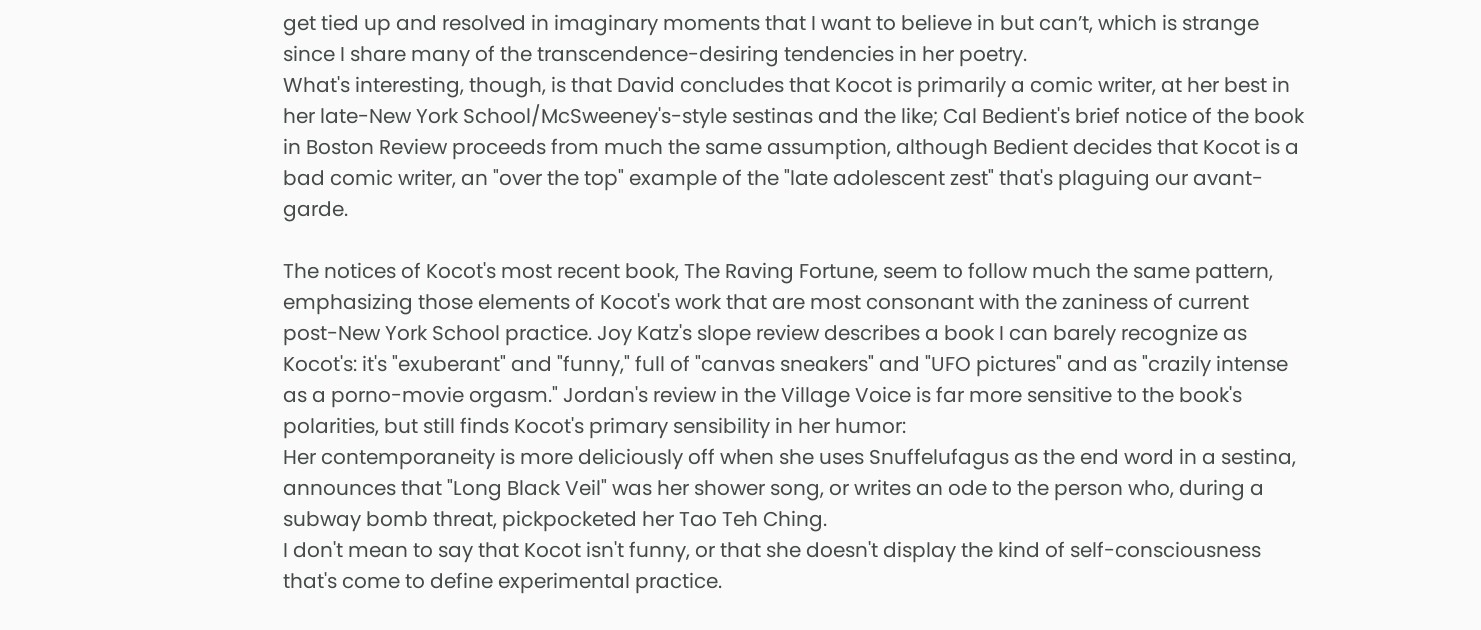get tied up and resolved in imaginary moments that I want to believe in but can’t, which is strange since I share many of the transcendence-desiring tendencies in her poetry.
What's interesting, though, is that David concludes that Kocot is primarily a comic writer, at her best in her late-New York School/McSweeney's-style sestinas and the like; Cal Bedient's brief notice of the book in Boston Review proceeds from much the same assumption, although Bedient decides that Kocot is a bad comic writer, an "over the top" example of the "late adolescent zest" that's plaguing our avant-garde.

The notices of Kocot's most recent book, The Raving Fortune, seem to follow much the same pattern, emphasizing those elements of Kocot's work that are most consonant with the zaniness of current post-New York School practice. Joy Katz's slope review describes a book I can barely recognize as Kocot's: it's "exuberant" and "funny," full of "canvas sneakers" and "UFO pictures" and as "crazily intense as a porno-movie orgasm." Jordan's review in the Village Voice is far more sensitive to the book's polarities, but still finds Kocot's primary sensibility in her humor:
Her contemporaneity is more deliciously off when she uses Snuffelufagus as the end word in a sestina, announces that "Long Black Veil" was her shower song, or writes an ode to the person who, during a subway bomb threat, pickpocketed her Tao Teh Ching.
I don't mean to say that Kocot isn't funny, or that she doesn't display the kind of self-consciousness that's come to define experimental practice.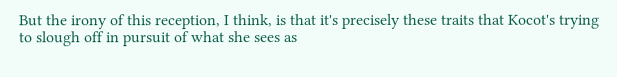But the irony of this reception, I think, is that it's precisely these traits that Kocot's trying to slough off in pursuit of what she sees as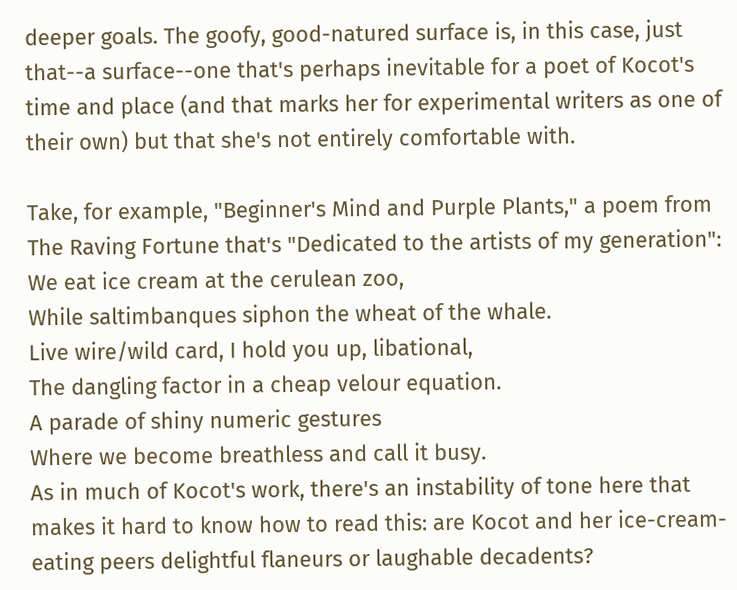deeper goals. The goofy, good-natured surface is, in this case, just that--a surface--one that's perhaps inevitable for a poet of Kocot's time and place (and that marks her for experimental writers as one of their own) but that she's not entirely comfortable with.

Take, for example, "Beginner's Mind and Purple Plants," a poem from The Raving Fortune that's "Dedicated to the artists of my generation":
We eat ice cream at the cerulean zoo,
While saltimbanques siphon the wheat of the whale.
Live wire/wild card, I hold you up, libational,
The dangling factor in a cheap velour equation.
A parade of shiny numeric gestures
Where we become breathless and call it busy.
As in much of Kocot's work, there's an instability of tone here that makes it hard to know how to read this: are Kocot and her ice-cream-eating peers delightful flaneurs or laughable decadents?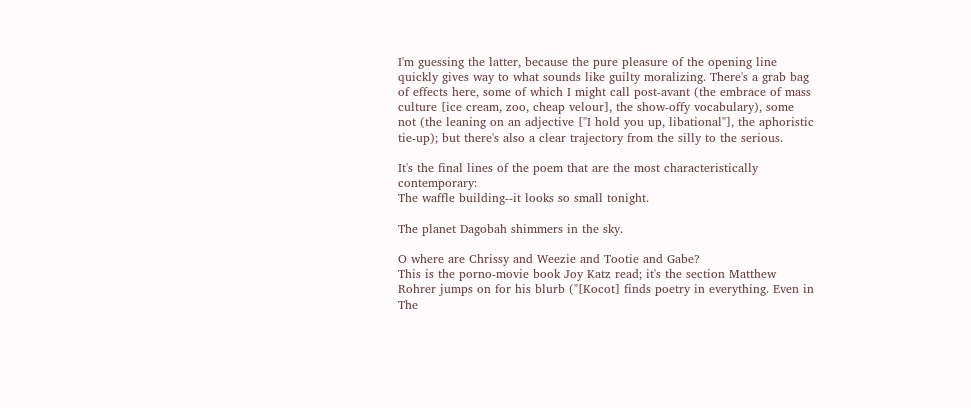I'm guessing the latter, because the pure pleasure of the opening line quickly gives way to what sounds like guilty moralizing. There's a grab bag of effects here, some of which I might call post-avant (the embrace of mass culture [ice cream, zoo, cheap velour], the show-offy vocabulary), some not (the leaning on an adjective ["I hold you up, libational"], the aphoristic tie-up); but there's also a clear trajectory from the silly to the serious.

It's the final lines of the poem that are the most characteristically contemporary:
The waffle building--it looks so small tonight.

The planet Dagobah shimmers in the sky.

O where are Chrissy and Weezie and Tootie and Gabe?
This is the porno-movie book Joy Katz read; it's the section Matthew Rohrer jumps on for his blurb ("[Kocot] finds poetry in everything. Even in The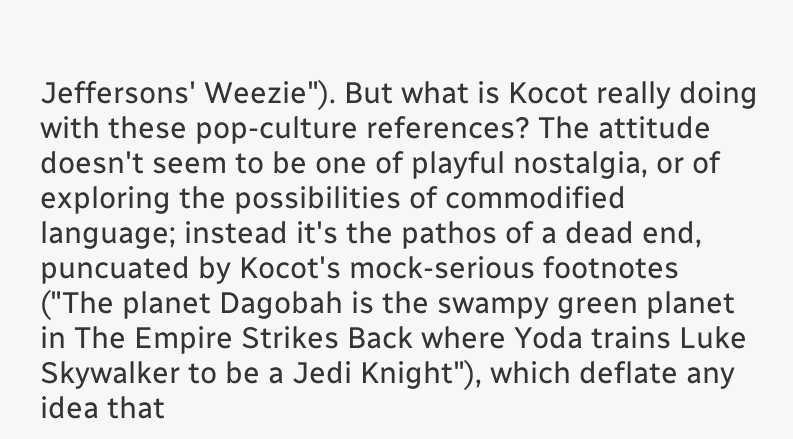Jeffersons' Weezie"). But what is Kocot really doing with these pop-culture references? The attitude doesn't seem to be one of playful nostalgia, or of exploring the possibilities of commodified language; instead it's the pathos of a dead end, puncuated by Kocot's mock-serious footnotes ("The planet Dagobah is the swampy green planet in The Empire Strikes Back where Yoda trains Luke Skywalker to be a Jedi Knight"), which deflate any idea that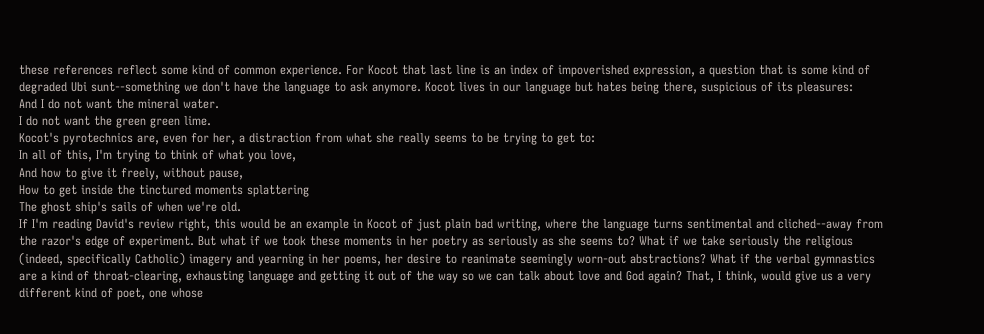these references reflect some kind of common experience. For Kocot that last line is an index of impoverished expression, a question that is some kind of degraded Ubi sunt--something we don't have the language to ask anymore. Kocot lives in our language but hates being there, suspicious of its pleasures:
And I do not want the mineral water.
I do not want the green green lime.
Kocot's pyrotechnics are, even for her, a distraction from what she really seems to be trying to get to:
In all of this, I'm trying to think of what you love,
And how to give it freely, without pause,
How to get inside the tinctured moments splattering
The ghost ship's sails of when we're old.
If I'm reading David's review right, this would be an example in Kocot of just plain bad writing, where the language turns sentimental and cliched--away from the razor's edge of experiment. But what if we took these moments in her poetry as seriously as she seems to? What if we take seriously the religious (indeed, specifically Catholic) imagery and yearning in her poems, her desire to reanimate seemingly worn-out abstractions? What if the verbal gymnastics are a kind of throat-clearing, exhausting language and getting it out of the way so we can talk about love and God again? That, I think, would give us a very different kind of poet, one whose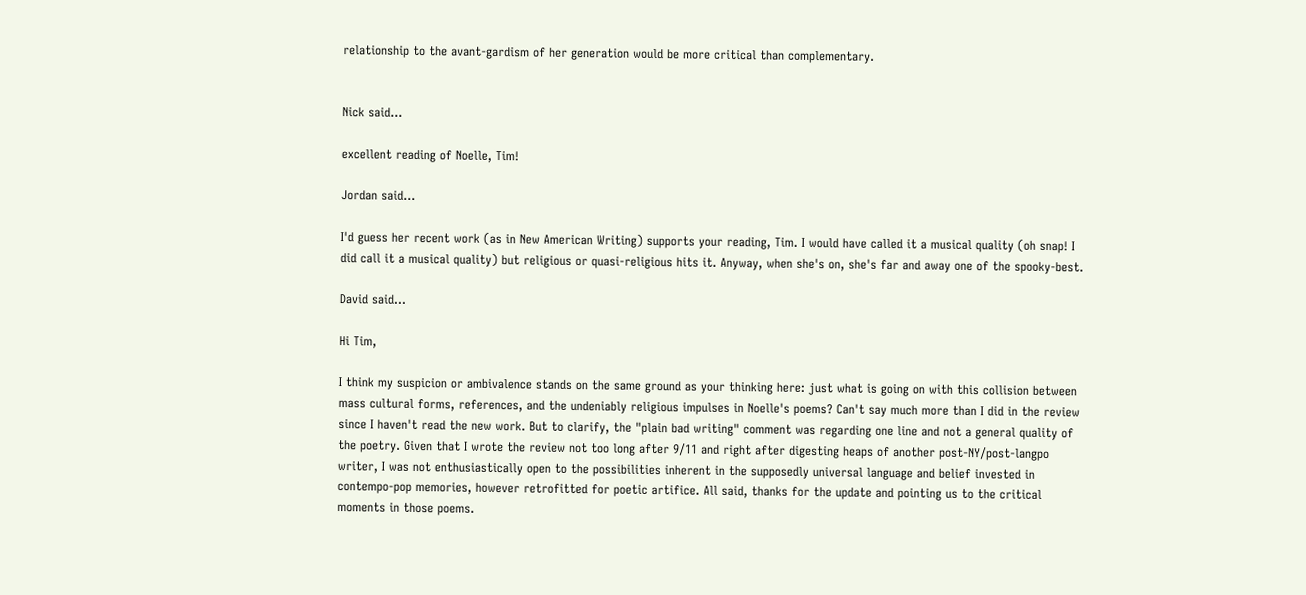relationship to the avant-gardism of her generation would be more critical than complementary.


Nick said...

excellent reading of Noelle, Tim!

Jordan said...

I'd guess her recent work (as in New American Writing) supports your reading, Tim. I would have called it a musical quality (oh snap! I did call it a musical quality) but religious or quasi-religious hits it. Anyway, when she's on, she's far and away one of the spooky-best.

David said...

Hi Tim,

I think my suspicion or ambivalence stands on the same ground as your thinking here: just what is going on with this collision between mass cultural forms, references, and the undeniably religious impulses in Noelle's poems? Can't say much more than I did in the review since I haven't read the new work. But to clarify, the "plain bad writing" comment was regarding one line and not a general quality of the poetry. Given that I wrote the review not too long after 9/11 and right after digesting heaps of another post-NY/post-langpo writer, I was not enthusiastically open to the possibilities inherent in the supposedly universal language and belief invested in contempo-pop memories, however retrofitted for poetic artifice. All said, thanks for the update and pointing us to the critical moments in those poems.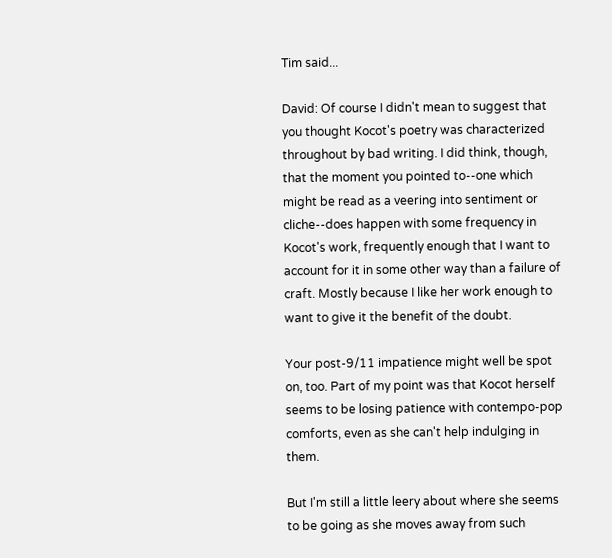Tim said...

David: Of course I didn't mean to suggest that you thought Kocot's poetry was characterized throughout by bad writing. I did think, though, that the moment you pointed to--one which might be read as a veering into sentiment or cliche--does happen with some frequency in Kocot's work, frequently enough that I want to account for it in some other way than a failure of craft. Mostly because I like her work enough to want to give it the benefit of the doubt.

Your post-9/11 impatience might well be spot on, too. Part of my point was that Kocot herself seems to be losing patience with contempo-pop comforts, even as she can't help indulging in them.

But I'm still a little leery about where she seems to be going as she moves away from such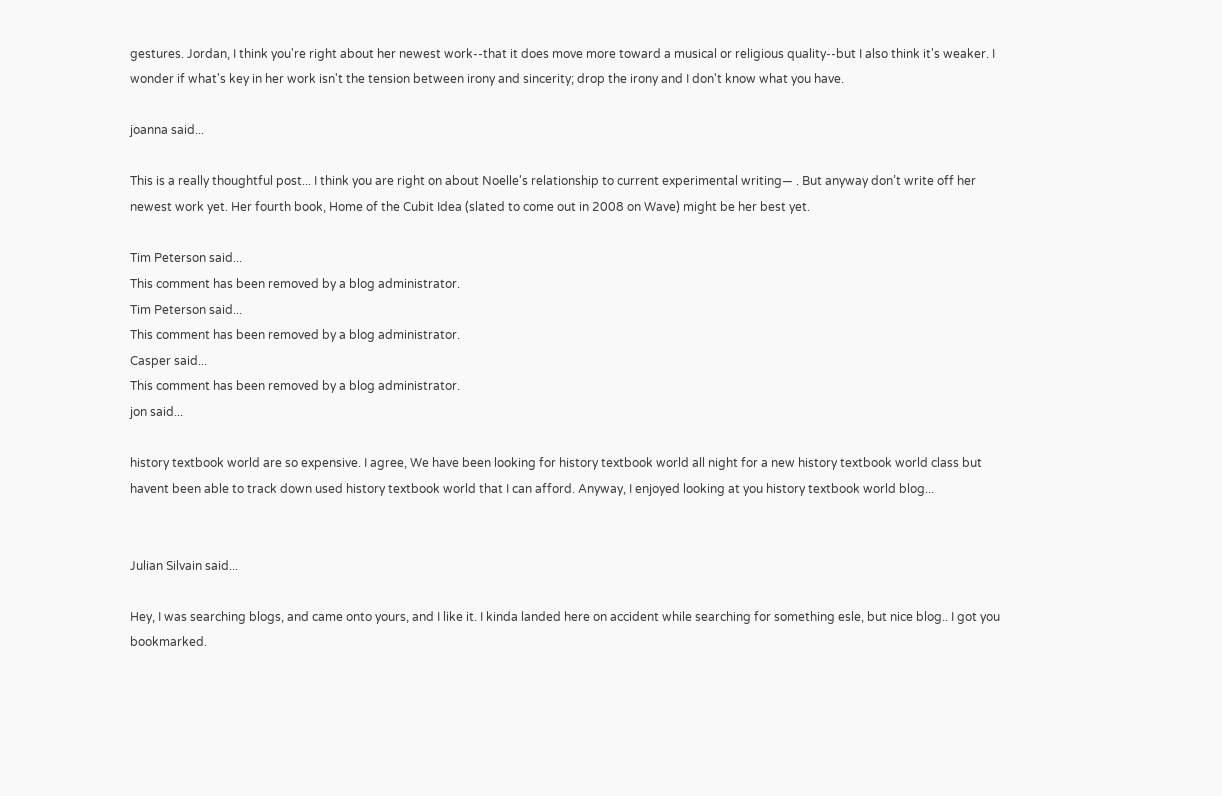gestures. Jordan, I think you're right about her newest work--that it does move more toward a musical or religious quality--but I also think it's weaker. I wonder if what's key in her work isn't the tension between irony and sincerity; drop the irony and I don't know what you have.

joanna said...

This is a really thoughtful post... I think you are right on about Noelle's relationship to current experimental writing— . But anyway don’t write off her newest work yet. Her fourth book, Home of the Cubit Idea (slated to come out in 2008 on Wave) might be her best yet.

Tim Peterson said...
This comment has been removed by a blog administrator.
Tim Peterson said...
This comment has been removed by a blog administrator.
Casper said...
This comment has been removed by a blog administrator.
jon said...

history textbook world are so expensive. I agree, We have been looking for history textbook world all night for a new history textbook world class but havent been able to track down used history textbook world that I can afford. Anyway, I enjoyed looking at you history textbook world blog...


Julian Silvain said...

Hey, I was searching blogs, and came onto yours, and I like it. I kinda landed here on accident while searching for something esle, but nice blog.. I got you bookmarked.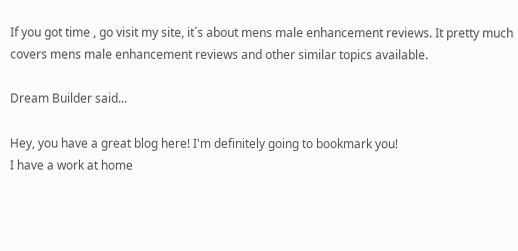If you got time , go visit my site, it´s about mens male enhancement reviews. It pretty much covers mens male enhancement reviews and other similar topics available.

Dream Builder said...

Hey, you have a great blog here! I'm definitely going to bookmark you!
I have a work at home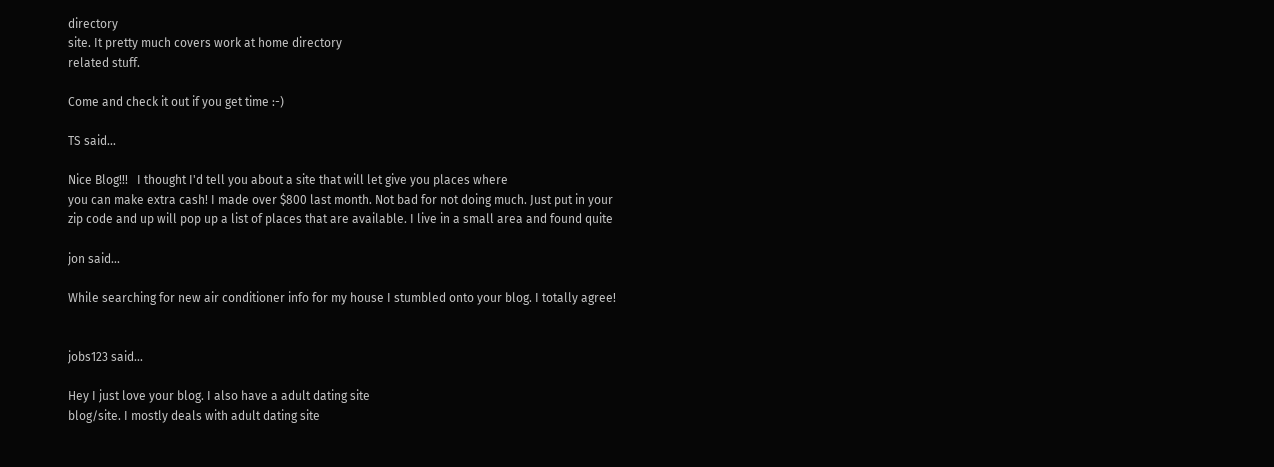directory
site. It pretty much covers work at home directory
related stuff.

Come and check it out if you get time :-)

TS said...

Nice Blog!!!   I thought I'd tell you about a site that will let give you places where
you can make extra cash! I made over $800 last month. Not bad for not doing much. Just put in your
zip code and up will pop up a list of places that are available. I live in a small area and found quite

jon said...

While searching for new air conditioner info for my house I stumbled onto your blog. I totally agree!


jobs123 said...

Hey I just love your blog. I also have a adult dating site
blog/site. I mostly deals with adult dating site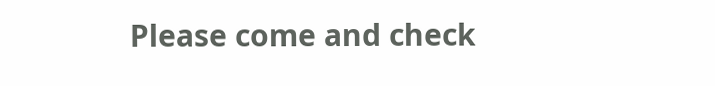Please come and check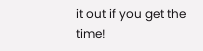it out if you get the time!